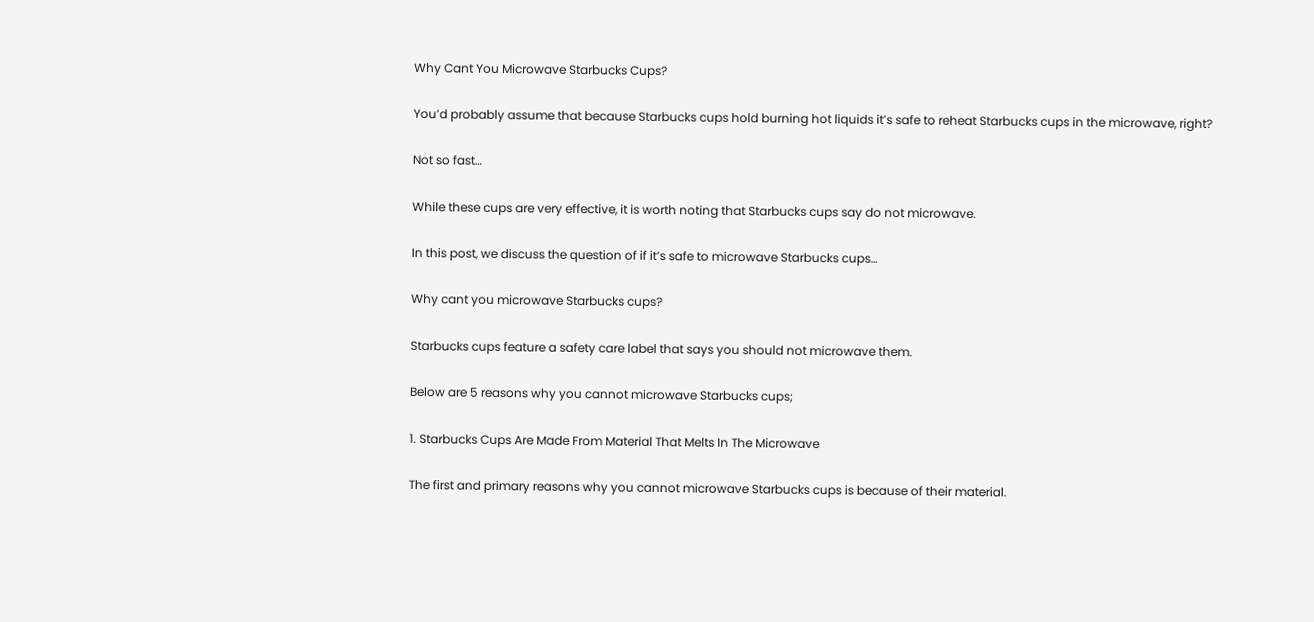Why Cant You Microwave Starbucks Cups?

You’d probably assume that because Starbucks cups hold burning hot liquids it’s safe to reheat Starbucks cups in the microwave, right?

Not so fast…

While these cups are very effective, it is worth noting that Starbucks cups say do not microwave.

In this post, we discuss the question of if it’s safe to microwave Starbucks cups…

Why cant you microwave Starbucks cups?

Starbucks cups feature a safety care label that says you should not microwave them.

Below are 5 reasons why you cannot microwave Starbucks cups;

1. Starbucks Cups Are Made From Material That Melts In The Microwave

The first and primary reasons why you cannot microwave Starbucks cups is because of their material.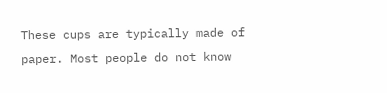These cups are typically made of paper. Most people do not know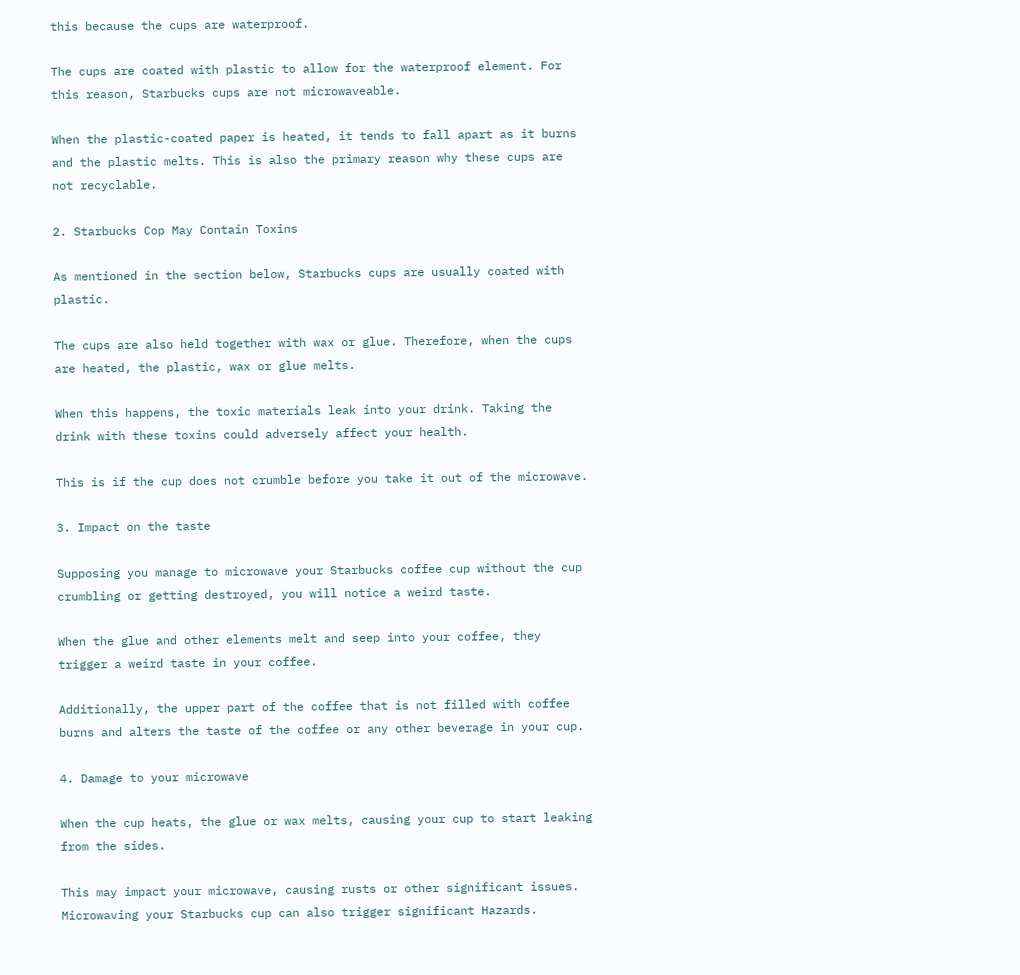this because the cups are waterproof.

The cups are coated with plastic to allow for the waterproof element. For this reason, Starbucks cups are not microwaveable.

When the plastic-coated paper is heated, it tends to fall apart as it burns and the plastic melts. This is also the primary reason why these cups are not recyclable.

2. Starbucks Cop May Contain Toxins

As mentioned in the section below, Starbucks cups are usually coated with plastic.

The cups are also held together with wax or glue. Therefore, when the cups are heated, the plastic, wax or glue melts.

When this happens, the toxic materials leak into your drink. Taking the drink with these toxins could adversely affect your health.

This is if the cup does not crumble before you take it out of the microwave.

3. Impact on the taste

Supposing you manage to microwave your Starbucks coffee cup without the cup crumbling or getting destroyed, you will notice a weird taste.

When the glue and other elements melt and seep into your coffee, they trigger a weird taste in your coffee.

Additionally, the upper part of the coffee that is not filled with coffee burns and alters the taste of the coffee or any other beverage in your cup.

4. Damage to your microwave

When the cup heats, the glue or wax melts, causing your cup to start leaking from the sides.

This may impact your microwave, causing rusts or other significant issues. Microwaving your Starbucks cup can also trigger significant Hazards.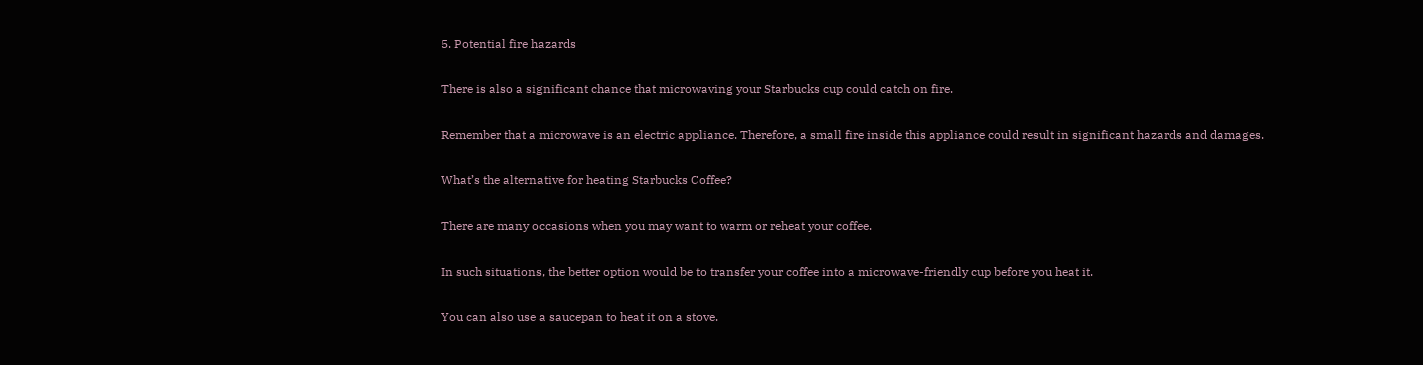5. Potential fire hazards

There is also a significant chance that microwaving your Starbucks cup could catch on fire.

Remember that a microwave is an electric appliance. Therefore, a small fire inside this appliance could result in significant hazards and damages.

What’s the alternative for heating Starbucks Coffee?

There are many occasions when you may want to warm or reheat your coffee.

In such situations, the better option would be to transfer your coffee into a microwave-friendly cup before you heat it.

You can also use a saucepan to heat it on a stove.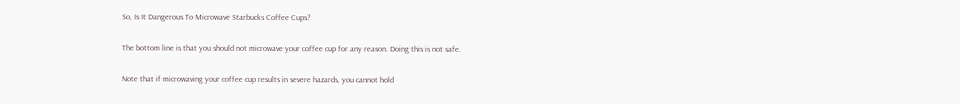So, Is It Dangerous To Microwave Starbucks Coffee Cups?

The bottom line is that you should not microwave your coffee cup for any reason. Doing this is not safe.

Note that if microwaving your coffee cup results in severe hazards, you cannot hold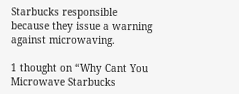Starbucks responsible because they issue a warning against microwaving.

1 thought on “Why Cant You Microwave Starbucks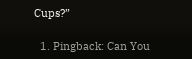Cups?”

  1. Pingback: Can You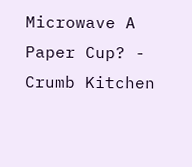Microwave A Paper Cup? - Crumb Kitchen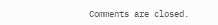Comments are closed.